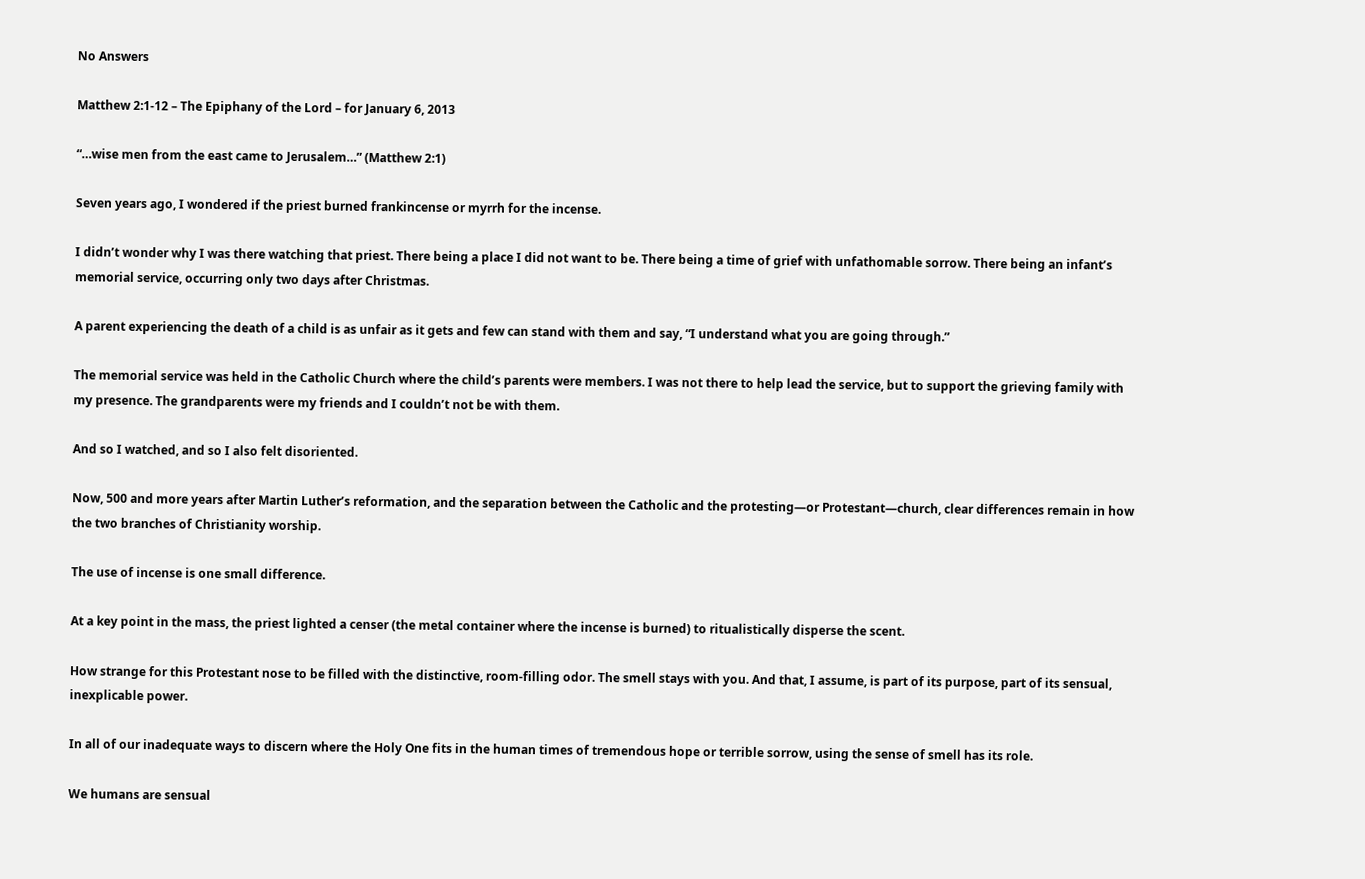No Answers

Matthew 2:1-12 – The Epiphany of the Lord – for January 6, 2013

“…wise men from the east came to Jerusalem…” (Matthew 2:1)

Seven years ago, I wondered if the priest burned frankincense or myrrh for the incense.

I didn’t wonder why I was there watching that priest. There being a place I did not want to be. There being a time of grief with unfathomable sorrow. There being an infant’s memorial service, occurring only two days after Christmas.

A parent experiencing the death of a child is as unfair as it gets and few can stand with them and say, “I understand what you are going through.”

The memorial service was held in the Catholic Church where the child’s parents were members. I was not there to help lead the service, but to support the grieving family with my presence. The grandparents were my friends and I couldn’t not be with them.

And so I watched, and so I also felt disoriented.

Now, 500 and more years after Martin Luther’s reformation, and the separation between the Catholic and the protesting—or Protestant—church, clear differences remain in how the two branches of Christianity worship.

The use of incense is one small difference.

At a key point in the mass, the priest lighted a censer (the metal container where the incense is burned) to ritualistically disperse the scent.

How strange for this Protestant nose to be filled with the distinctive, room-filling odor. The smell stays with you. And that, I assume, is part of its purpose, part of its sensual, inexplicable power.

In all of our inadequate ways to discern where the Holy One fits in the human times of tremendous hope or terrible sorrow, using the sense of smell has its role.

We humans are sensual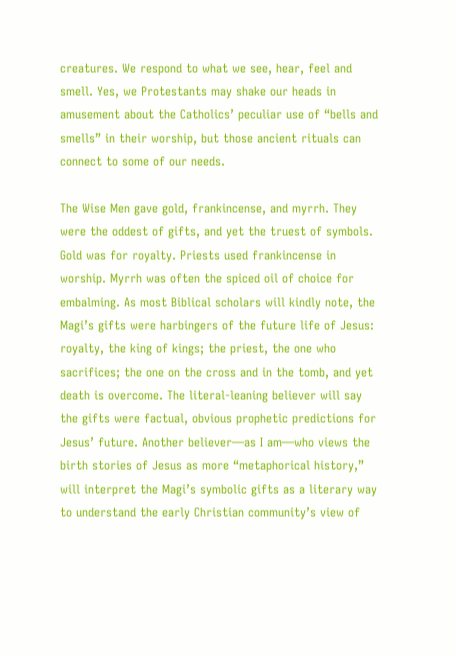creatures. We respond to what we see, hear, feel and smell. Yes, we Protestants may shake our heads in amusement about the Catholics’ peculiar use of “bells and smells” in their worship, but those ancient rituals can connect to some of our needs.

The Wise Men gave gold, frankincense, and myrrh. They were the oddest of gifts, and yet the truest of symbols. Gold was for royalty. Priests used frankincense in worship. Myrrh was often the spiced oil of choice for embalming. As most Biblical scholars will kindly note, the Magi’s gifts were harbingers of the future life of Jesus: royalty, the king of kings; the priest, the one who sacrifices; the one on the cross and in the tomb, and yet death is overcome. The literal-leaning believer will say the gifts were factual, obvious prophetic predictions for Jesus’ future. Another believer—as I am—who views the birth stories of Jesus as more “metaphorical history,” will interpret the Magi’s symbolic gifts as a literary way to understand the early Christian community’s view of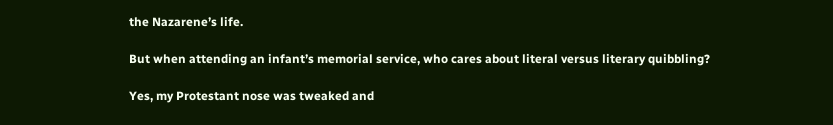the Nazarene’s life.

But when attending an infant’s memorial service, who cares about literal versus literary quibbling?

Yes, my Protestant nose was tweaked and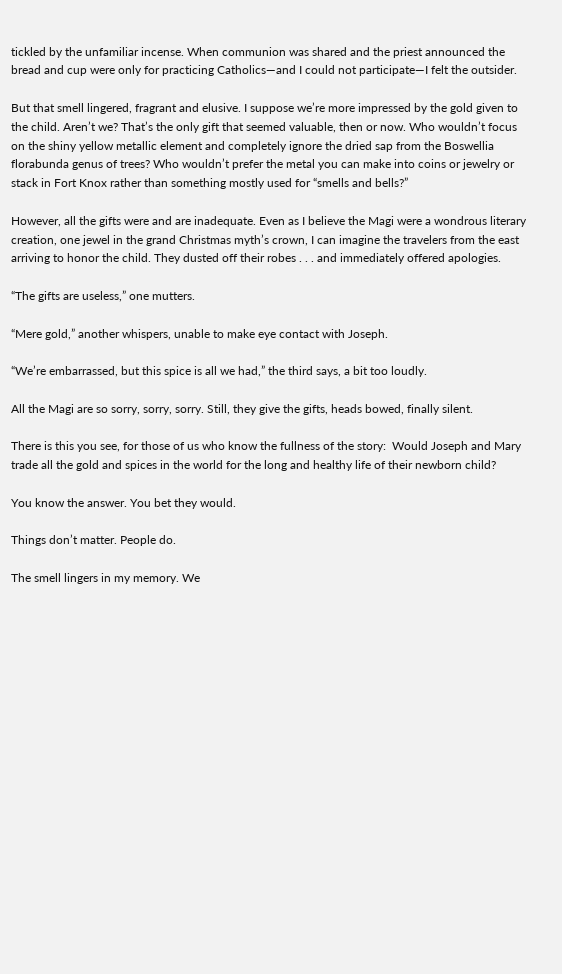tickled by the unfamiliar incense. When communion was shared and the priest announced the bread and cup were only for practicing Catholics—and I could not participate—I felt the outsider.

But that smell lingered, fragrant and elusive. I suppose we’re more impressed by the gold given to the child. Aren’t we? That’s the only gift that seemed valuable, then or now. Who wouldn’t focus on the shiny yellow metallic element and completely ignore the dried sap from the Boswellia florabunda genus of trees? Who wouldn’t prefer the metal you can make into coins or jewelry or stack in Fort Knox rather than something mostly used for “smells and bells?”

However, all the gifts were and are inadequate. Even as I believe the Magi were a wondrous literary creation, one jewel in the grand Christmas myth’s crown, I can imagine the travelers from the east arriving to honor the child. They dusted off their robes . . . and immediately offered apologies.

“The gifts are useless,” one mutters.

“Mere gold,” another whispers, unable to make eye contact with Joseph.

“We’re embarrassed, but this spice is all we had,” the third says, a bit too loudly.

All the Magi are so sorry, sorry, sorry. Still, they give the gifts, heads bowed, finally silent.

There is this you see, for those of us who know the fullness of the story:  Would Joseph and Mary trade all the gold and spices in the world for the long and healthy life of their newborn child?

You know the answer. You bet they would.

Things don’t matter. People do.

The smell lingers in my memory. We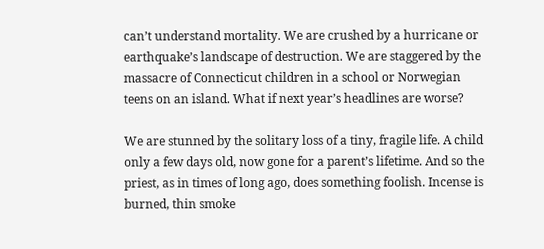can’t understand mortality. We are crushed by a hurricane or earthquake’s landscape of destruction. We are staggered by the massacre of Connecticut children in a school or Norwegian teens on an island. What if next year’s headlines are worse?

We are stunned by the solitary loss of a tiny, fragile life. A child only a few days old, now gone for a parent’s lifetime. And so the priest, as in times of long ago, does something foolish. Incense is burned, thin smoke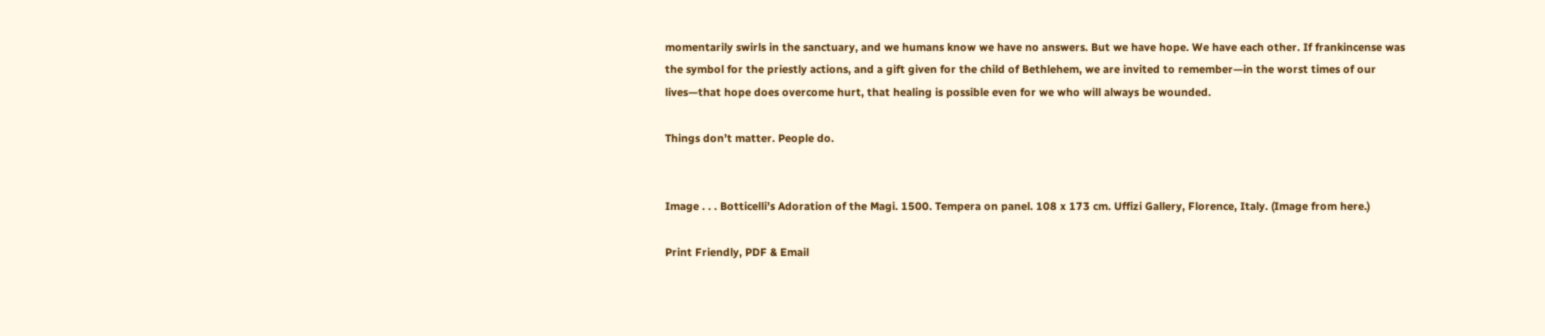momentarily swirls in the sanctuary, and we humans know we have no answers. But we have hope. We have each other. If frankincense was the symbol for the priestly actions, and a gift given for the child of Bethlehem, we are invited to remember—in the worst times of our lives—that hope does overcome hurt, that healing is possible even for we who will always be wounded.

Things don’t matter. People do.


Image . . . Botticelli’s Adoration of the Magi. 1500. Tempera on panel. 108 x 173 cm. Uffizi Gallery, Florence, Italy. (Image from here.)

Print Friendly, PDF & Email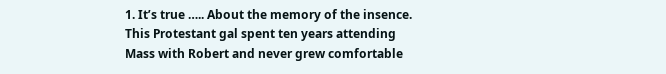1. It’s true ….. About the memory of the insence. This Protestant gal spent ten years attending Mass with Robert and never grew comfortable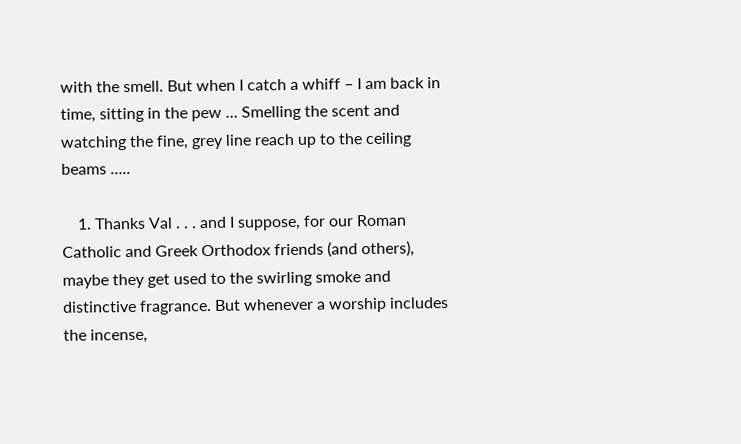with the smell. But when I catch a whiff – I am back in time, sitting in the pew … Smelling the scent and watching the fine, grey line reach up to the ceiling beams …..

    1. Thanks Val . . . and I suppose, for our Roman Catholic and Greek Orthodox friends (and others), maybe they get used to the swirling smoke and distinctive fragrance. But whenever a worship includes the incense,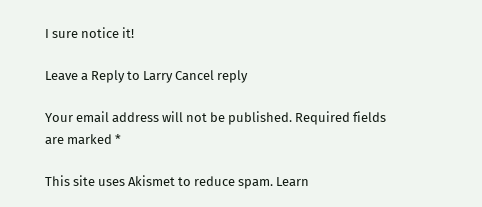I sure notice it!

Leave a Reply to Larry Cancel reply

Your email address will not be published. Required fields are marked *

This site uses Akismet to reduce spam. Learn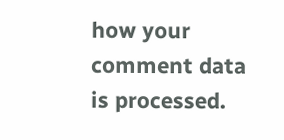how your comment data is processed.